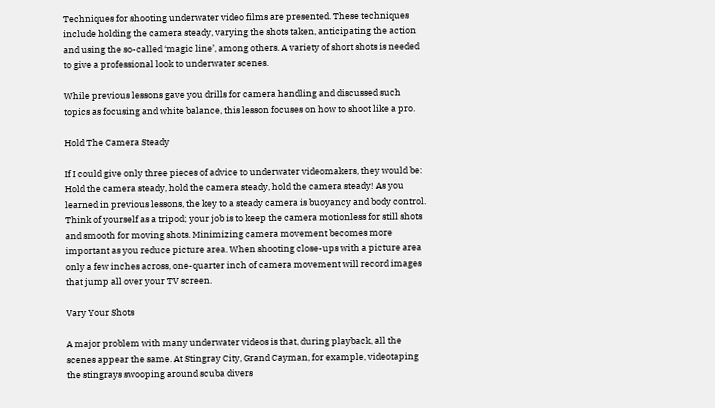Techniques for shooting underwater video films are presented. These techniques include holding the camera steady, varying the shots taken, anticipating the action and using the so-called ‘magic line’, among others. A variety of short shots is needed to give a professional look to underwater scenes.

While previous lessons gave you drills for camera handling and discussed such topics as focusing and white balance, this lesson focuses on how to shoot like a pro.

Hold The Camera Steady

If I could give only three pieces of advice to underwater videomakers, they would be: Hold the camera steady, hold the camera steady, hold the camera steady! As you learned in previous lessons, the key to a steady camera is buoyancy and body control. Think of yourself as a tripod; your job is to keep the camera motionless for still shots and smooth for moving shots. Minimizing camera movement becomes more important as you reduce picture area. When shooting close-ups with a picture area only a few inches across, one-quarter inch of camera movement will record images that jump all over your TV screen.

Vary Your Shots

A major problem with many underwater videos is that, during playback, all the scenes appear the same. At Stingray City, Grand Cayman, for example, videotaping the stingrays swooping around scuba divers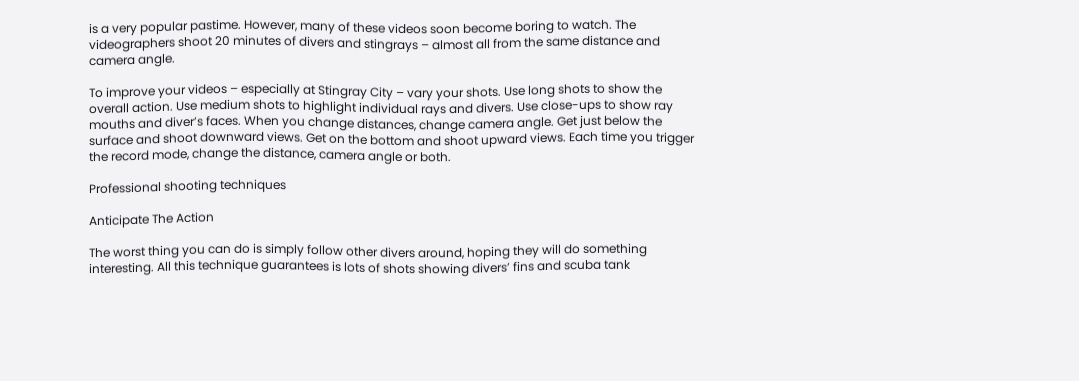is a very popular pastime. However, many of these videos soon become boring to watch. The videographers shoot 20 minutes of divers and stingrays – almost all from the same distance and camera angle.

To improve your videos – especially at Stingray City – vary your shots. Use long shots to show the overall action. Use medium shots to highlight individual rays and divers. Use close-ups to show ray mouths and diver’s faces. When you change distances, change camera angle. Get just below the surface and shoot downward views. Get on the bottom and shoot upward views. Each time you trigger the record mode, change the distance, camera angle or both.

Professional shooting techniques

Anticipate The Action

The worst thing you can do is simply follow other divers around, hoping they will do something interesting. All this technique guarantees is lots of shots showing divers’ fins and scuba tank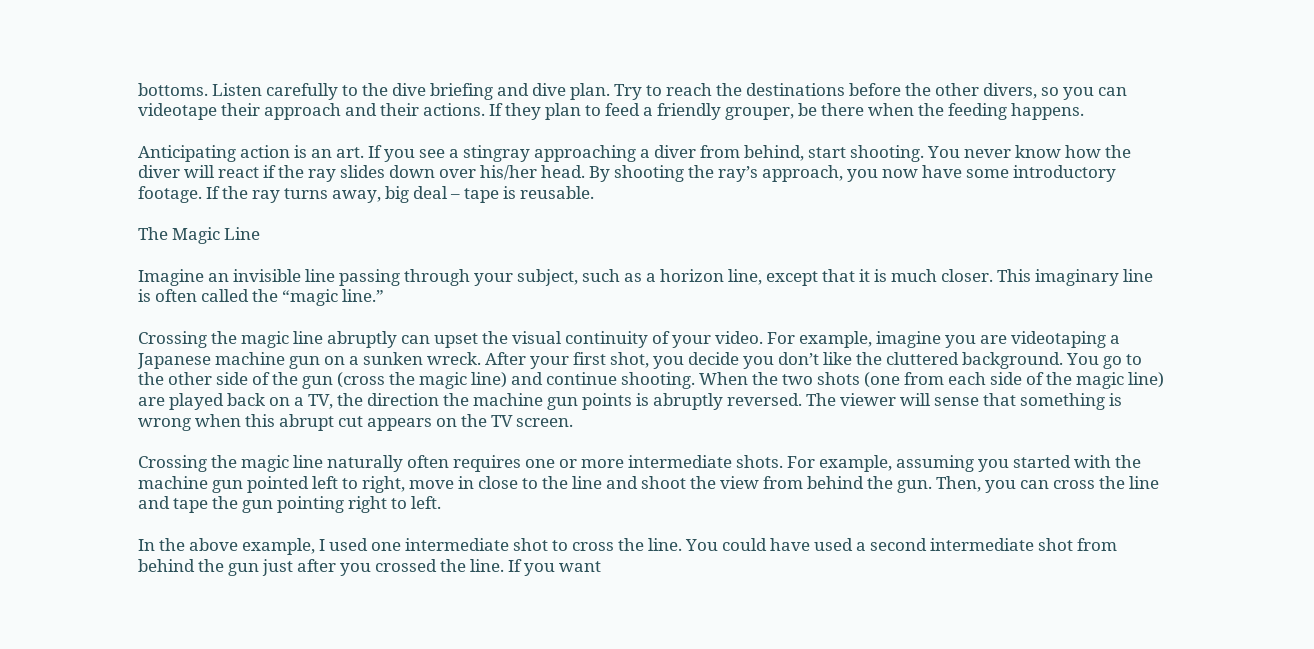bottoms. Listen carefully to the dive briefing and dive plan. Try to reach the destinations before the other divers, so you can videotape their approach and their actions. If they plan to feed a friendly grouper, be there when the feeding happens.

Anticipating action is an art. If you see a stingray approaching a diver from behind, start shooting. You never know how the diver will react if the ray slides down over his/her head. By shooting the ray’s approach, you now have some introductory footage. If the ray turns away, big deal – tape is reusable.

The Magic Line

Imagine an invisible line passing through your subject, such as a horizon line, except that it is much closer. This imaginary line is often called the “magic line.”

Crossing the magic line abruptly can upset the visual continuity of your video. For example, imagine you are videotaping a Japanese machine gun on a sunken wreck. After your first shot, you decide you don’t like the cluttered background. You go to the other side of the gun (cross the magic line) and continue shooting. When the two shots (one from each side of the magic line) are played back on a TV, the direction the machine gun points is abruptly reversed. The viewer will sense that something is wrong when this abrupt cut appears on the TV screen.

Crossing the magic line naturally often requires one or more intermediate shots. For example, assuming you started with the machine gun pointed left to right, move in close to the line and shoot the view from behind the gun. Then, you can cross the line and tape the gun pointing right to left.

In the above example, I used one intermediate shot to cross the line. You could have used a second intermediate shot from behind the gun just after you crossed the line. If you want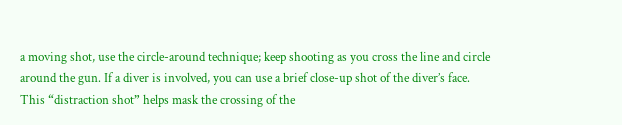a moving shot, use the circle-around technique; keep shooting as you cross the line and circle around the gun. If a diver is involved, you can use a brief close-up shot of the diver’s face. This “distraction shot” helps mask the crossing of the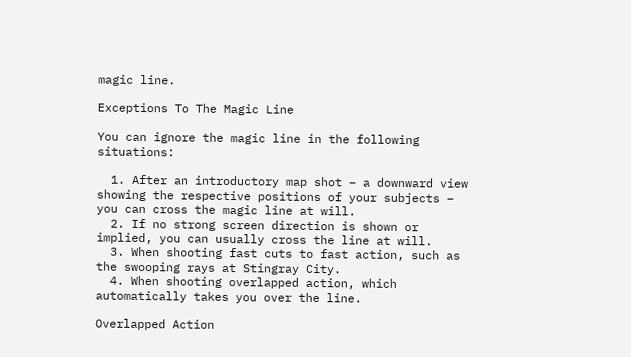magic line.

Exceptions To The Magic Line

You can ignore the magic line in the following situations:

  1. After an introductory map shot – a downward view showing the respective positions of your subjects – you can cross the magic line at will.
  2. If no strong screen direction is shown or implied, you can usually cross the line at will.
  3. When shooting fast cuts to fast action, such as the swooping rays at Stingray City.
  4. When shooting overlapped action, which automatically takes you over the line.

Overlapped Action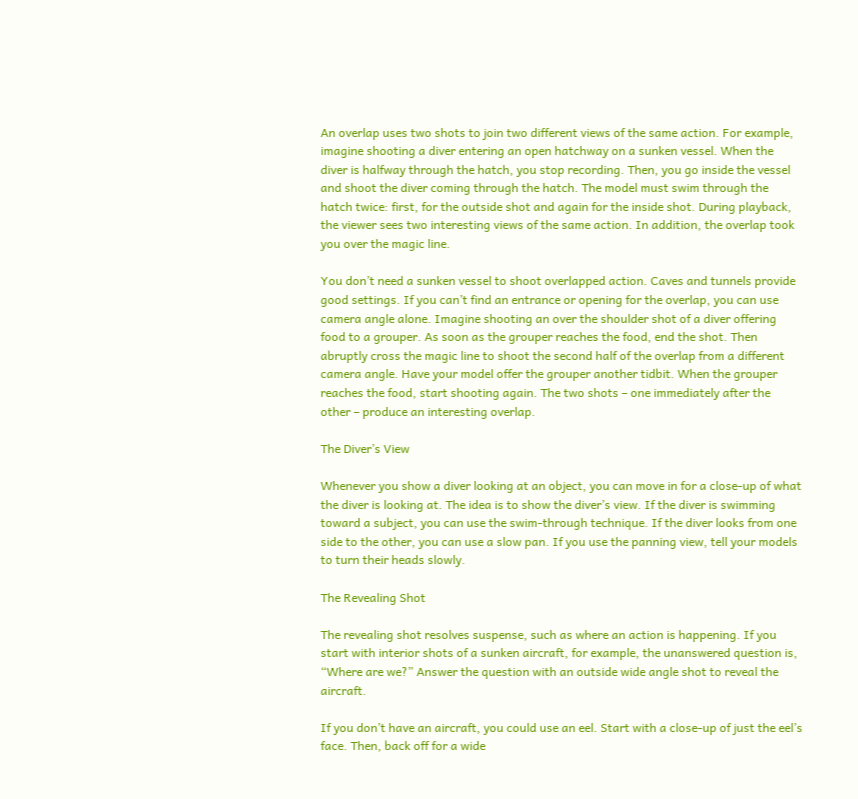An overlap uses two shots to join two different views of the same action. For example, imagine shooting a diver entering an open hatchway on a sunken vessel. When the diver is halfway through the hatch, you stop recording. Then, you go inside the vessel and shoot the diver coming through the hatch. The model must swim through the hatch twice: first, for the outside shot and again for the inside shot. During playback, the viewer sees two interesting views of the same action. In addition, the overlap took you over the magic line.

You don’t need a sunken vessel to shoot overlapped action. Caves and tunnels provide good settings. If you can’t find an entrance or opening for the overlap, you can use camera angle alone. Imagine shooting an over the shoulder shot of a diver offering food to a grouper. As soon as the grouper reaches the food, end the shot. Then abruptly cross the magic line to shoot the second half of the overlap from a different camera angle. Have your model offer the grouper another tidbit. When the grouper reaches the food, start shooting again. The two shots – one immediately after the other – produce an interesting overlap.

The Diver’s View

Whenever you show a diver looking at an object, you can move in for a close-up of what the diver is looking at. The idea is to show the diver’s view. If the diver is swimming toward a subject, you can use the swim-through technique. If the diver looks from one side to the other, you can use a slow pan. If you use the panning view, tell your models to turn their heads slowly.

The Revealing Shot

The revealing shot resolves suspense, such as where an action is happening. If you start with interior shots of a sunken aircraft, for example, the unanswered question is, “Where are we?” Answer the question with an outside wide angle shot to reveal the aircraft.

If you don’t have an aircraft, you could use an eel. Start with a close-up of just the eel’s face. Then, back off for a wide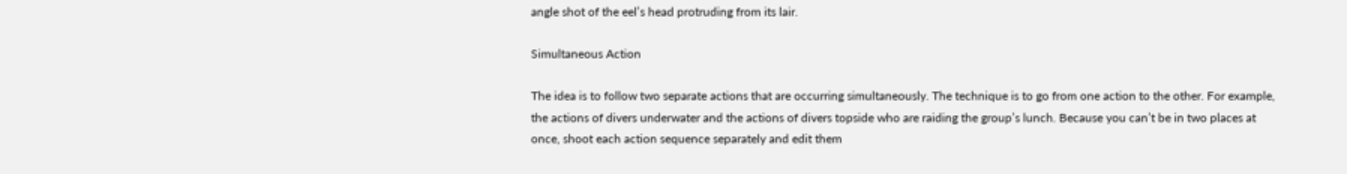angle shot of the eel’s head protruding from its lair.

Simultaneous Action

The idea is to follow two separate actions that are occurring simultaneously. The technique is to go from one action to the other. For example, the actions of divers underwater and the actions of divers topside who are raiding the group’s lunch. Because you can’t be in two places at once, shoot each action sequence separately and edit them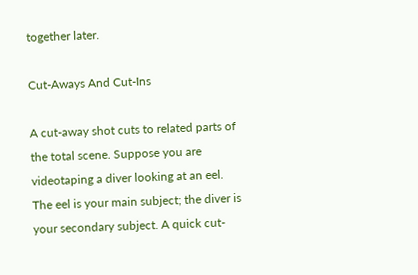together later.

Cut-Aways And Cut-Ins

A cut-away shot cuts to related parts of the total scene. Suppose you are videotaping a diver looking at an eel. The eel is your main subject; the diver is your secondary subject. A quick cut-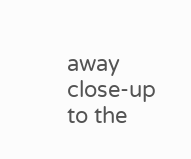away close-up to the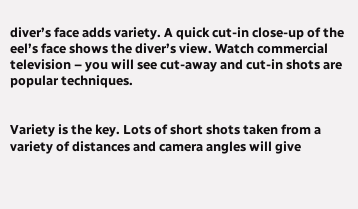diver’s face adds variety. A quick cut-in close-up of the eel’s face shows the diver’s view. Watch commercial television – you will see cut-away and cut-in shots are popular techniques.


Variety is the key. Lots of short shots taken from a variety of distances and camera angles will give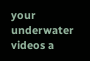your underwater videos a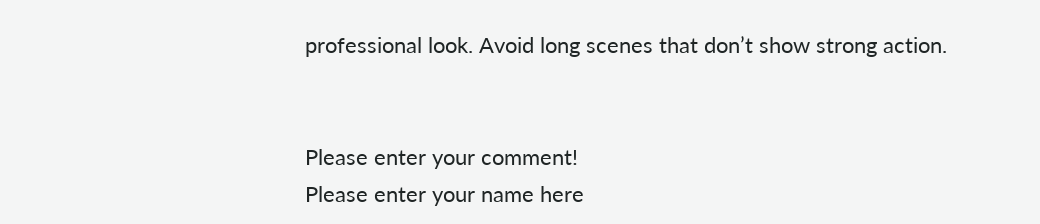professional look. Avoid long scenes that don’t show strong action.


Please enter your comment!
Please enter your name here